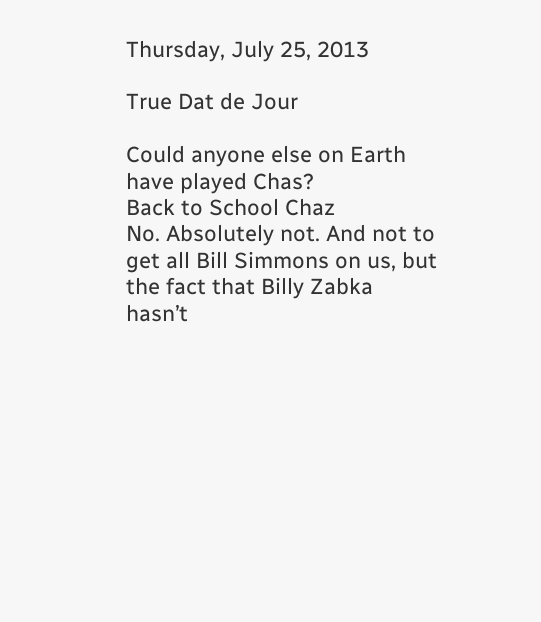Thursday, July 25, 2013

True Dat de Jour

Could anyone else on Earth have played Chas?
Back to School Chaz
No. Absolutely not. And not to get all Bill Simmons on us, but the fact that Billy Zabka hasn’t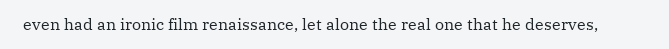even had an ironic film renaissance, let alone the real one that he deserves,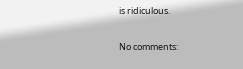is ridiculous.

No comments: